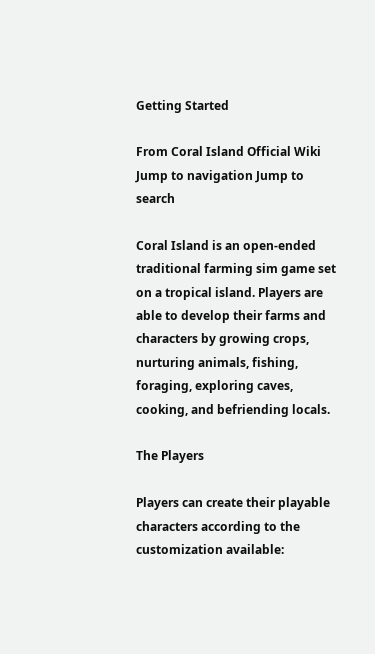Getting Started

From Coral Island Official Wiki
Jump to navigation Jump to search

Coral Island is an open-ended traditional farming sim game set on a tropical island. Players are able to develop their farms and characters by growing crops, nurturing animals, fishing, foraging, exploring caves, cooking, and befriending locals.

The Players

Players can create their playable characters according to the customization available: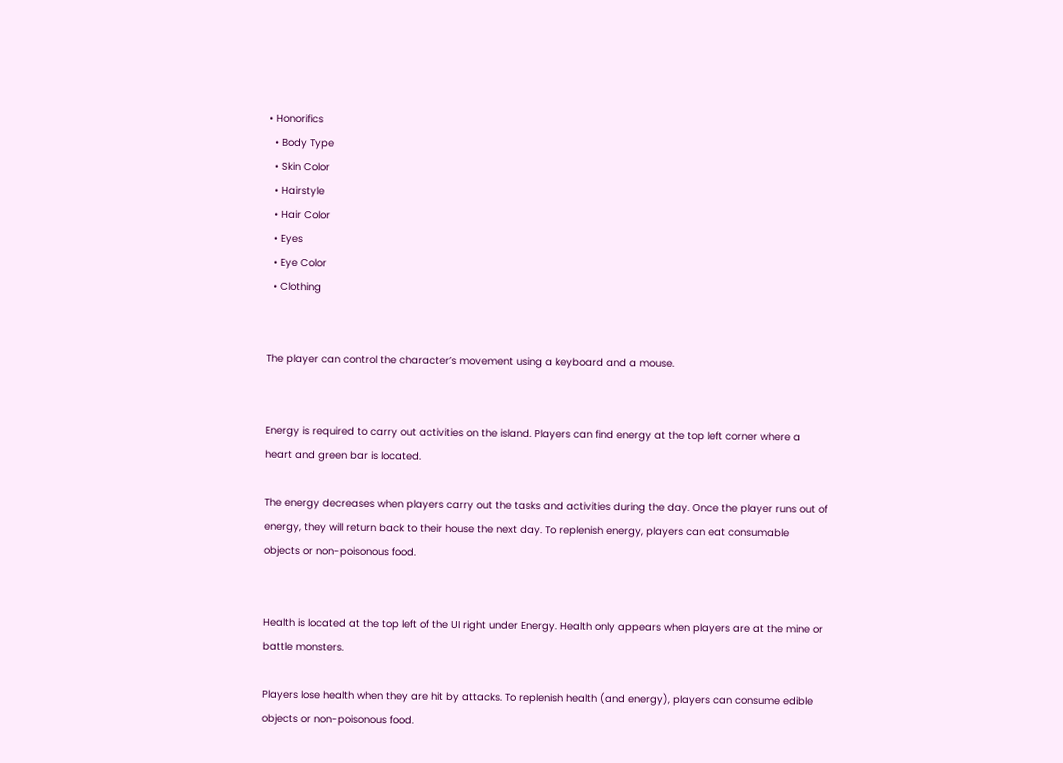• Honorifics
  • Body Type
  • Skin Color
  • Hairstyle
  • Hair Color
  • Eyes
  • Eye Color
  • Clothing


The player can control the character’s movement using a keyboard and a mouse.


Energy is required to carry out activities on the island. Players can find energy at the top left corner where a heart and green bar is located.

The energy decreases when players carry out the tasks and activities during the day. Once the player runs out of energy, they will return back to their house the next day. To replenish energy, players can eat consumable objects or non-poisonous food.


Health is located at the top left of the UI right under Energy. Health only appears when players are at the mine or battle monsters.

Players lose health when they are hit by attacks. To replenish health (and energy), players can consume edible objects or non-poisonous food.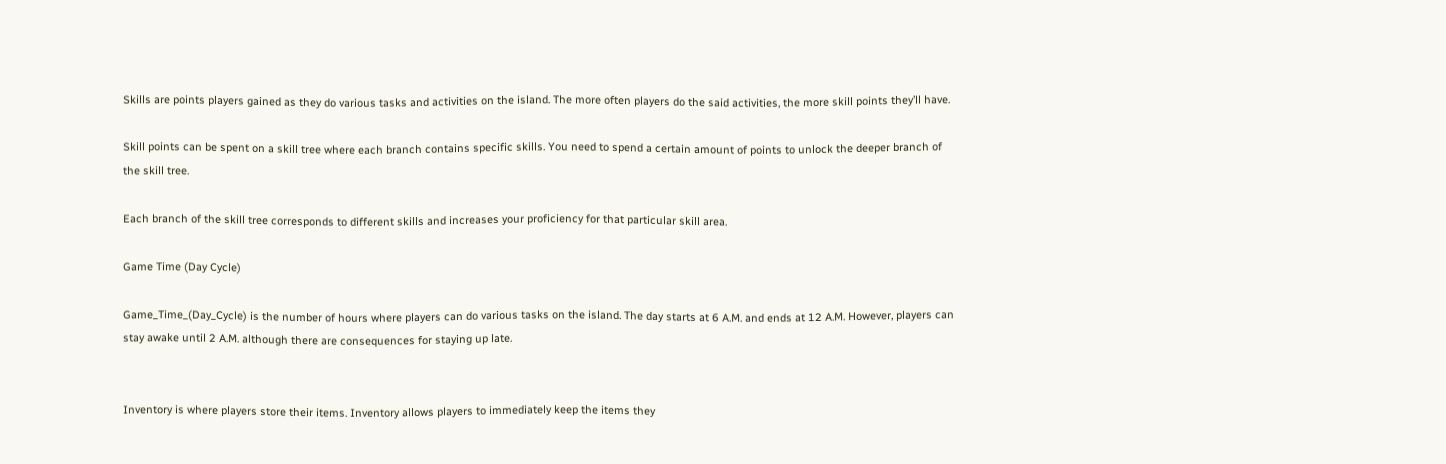Skills are points players gained as they do various tasks and activities on the island. The more often players do the said activities, the more skill points they’ll have.

Skill points can be spent on a skill tree where each branch contains specific skills. You need to spend a certain amount of points to unlock the deeper branch of the skill tree.

Each branch of the skill tree corresponds to different skills and increases your proficiency for that particular skill area.

Game Time (Day Cycle)

Game_Time_(Day_Cycle) is the number of hours where players can do various tasks on the island. The day starts at 6 A.M. and ends at 12 A.M. However, players can stay awake until 2 A.M. although there are consequences for staying up late.


Inventory is where players store their items. Inventory allows players to immediately keep the items they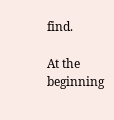find.

At the beginning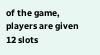of the game, players are given 12 slots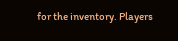for the inventory. Players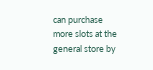can purchase more slots at the general store by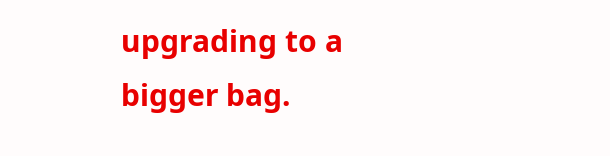upgrading to a bigger bag.